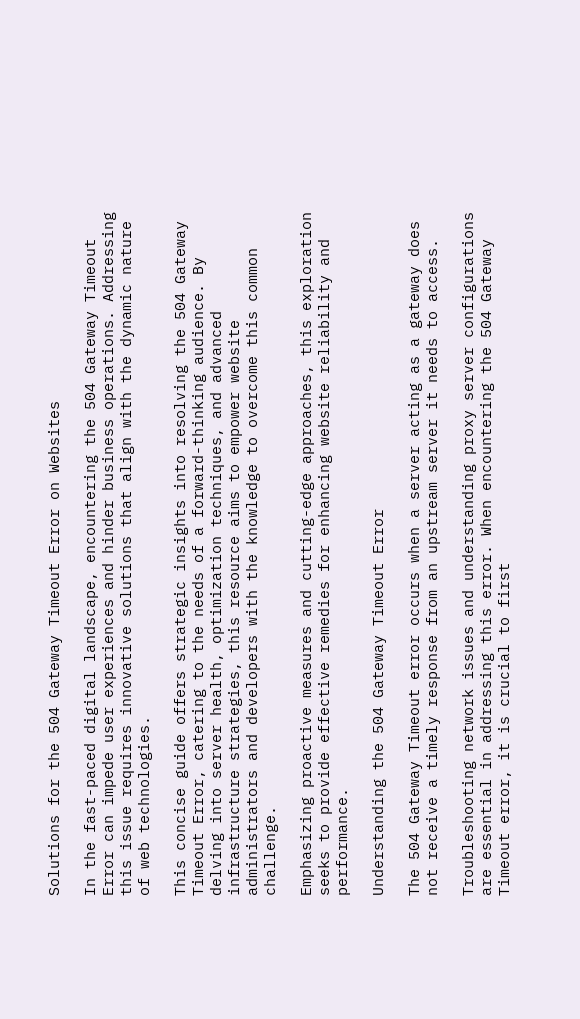Solutions for the 504 Gateway Timeout Error on Websites

In the fast-paced digital landscape, encountering the 504 Gateway Timeout Error can impede user experiences and hinder business operations. Addressing this issue requires innovative solutions that align with the dynamic nature of web technologies.

This concise guide offers strategic insights into resolving the 504 Gateway Timeout Error, catering to the needs of a forward-thinking audience. By delving into server health, optimization techniques, and advanced infrastructure strategies, this resource aims to empower website administrators and developers with the knowledge to overcome this common challenge.

Emphasizing proactive measures and cutting-edge approaches, this exploration seeks to provide effective remedies for enhancing website reliability and performance.

Understanding the 504 Gateway Timeout Error

The 504 Gateway Timeout error occurs when a server acting as a gateway does not receive a timely response from an upstream server it needs to access.

Troubleshooting network issues and understanding proxy server configurations are essential in addressing this error. When encountering the 504 Gateway Timeout error, it is crucial to first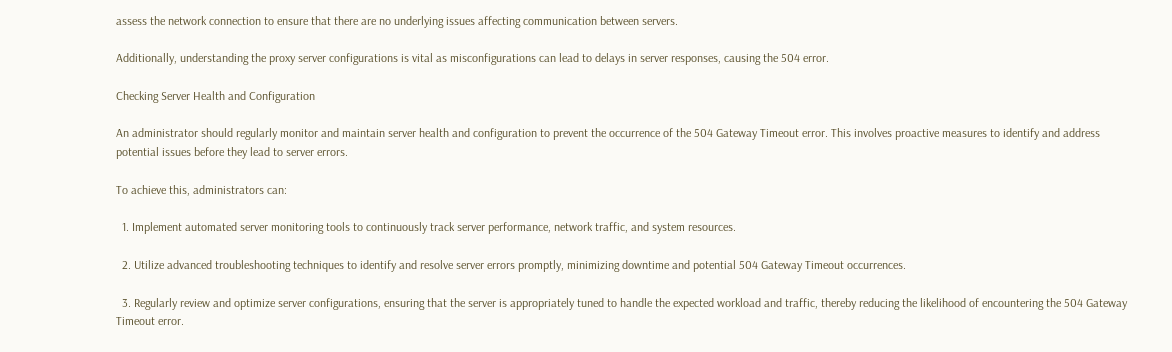assess the network connection to ensure that there are no underlying issues affecting communication between servers.

Additionally, understanding the proxy server configurations is vital as misconfigurations can lead to delays in server responses, causing the 504 error.

Checking Server Health and Configuration

An administrator should regularly monitor and maintain server health and configuration to prevent the occurrence of the 504 Gateway Timeout error. This involves proactive measures to identify and address potential issues before they lead to server errors.

To achieve this, administrators can:

  1. Implement automated server monitoring tools to continuously track server performance, network traffic, and system resources.

  2. Utilize advanced troubleshooting techniques to identify and resolve server errors promptly, minimizing downtime and potential 504 Gateway Timeout occurrences.

  3. Regularly review and optimize server configurations, ensuring that the server is appropriately tuned to handle the expected workload and traffic, thereby reducing the likelihood of encountering the 504 Gateway Timeout error.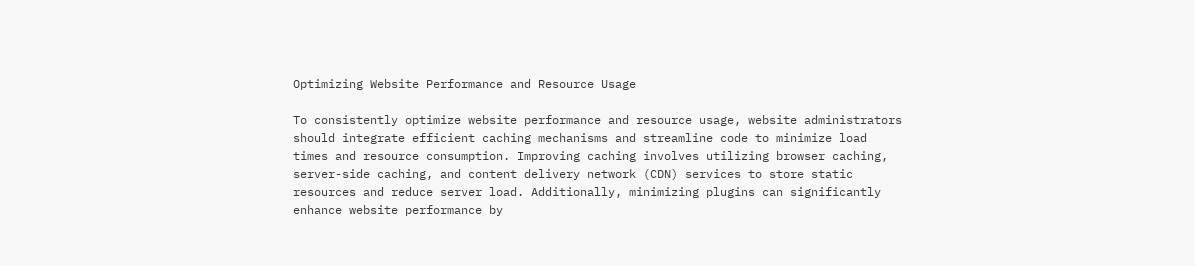Optimizing Website Performance and Resource Usage

To consistently optimize website performance and resource usage, website administrators should integrate efficient caching mechanisms and streamline code to minimize load times and resource consumption. Improving caching involves utilizing browser caching, server-side caching, and content delivery network (CDN) services to store static resources and reduce server load. Additionally, minimizing plugins can significantly enhance website performance by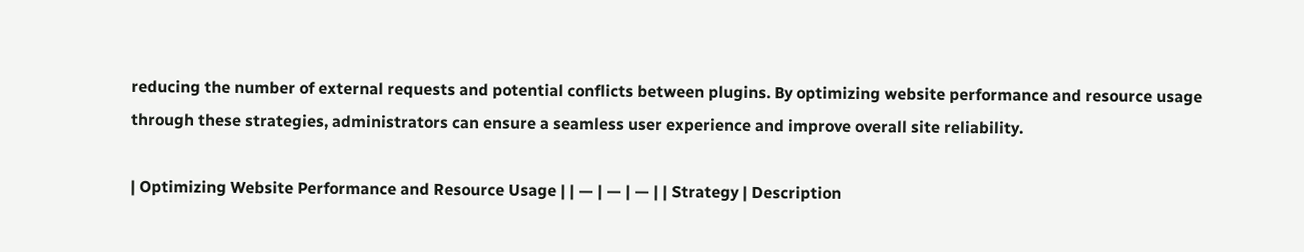reducing the number of external requests and potential conflicts between plugins. By optimizing website performance and resource usage through these strategies, administrators can ensure a seamless user experience and improve overall site reliability.

| Optimizing Website Performance and Resource Usage | | — | — | — | | Strategy | Description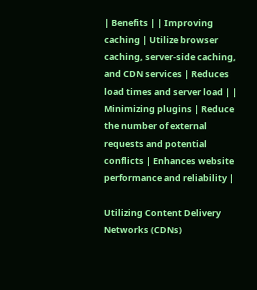| Benefits | | Improving caching | Utilize browser caching, server-side caching, and CDN services | Reduces load times and server load | | Minimizing plugins | Reduce the number of external requests and potential conflicts | Enhances website performance and reliability |

Utilizing Content Delivery Networks (CDNs)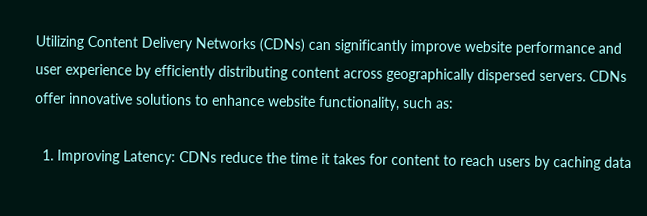Utilizing Content Delivery Networks (CDNs) can significantly improve website performance and user experience by efficiently distributing content across geographically dispersed servers. CDNs offer innovative solutions to enhance website functionality, such as:

  1. Improving Latency: CDNs reduce the time it takes for content to reach users by caching data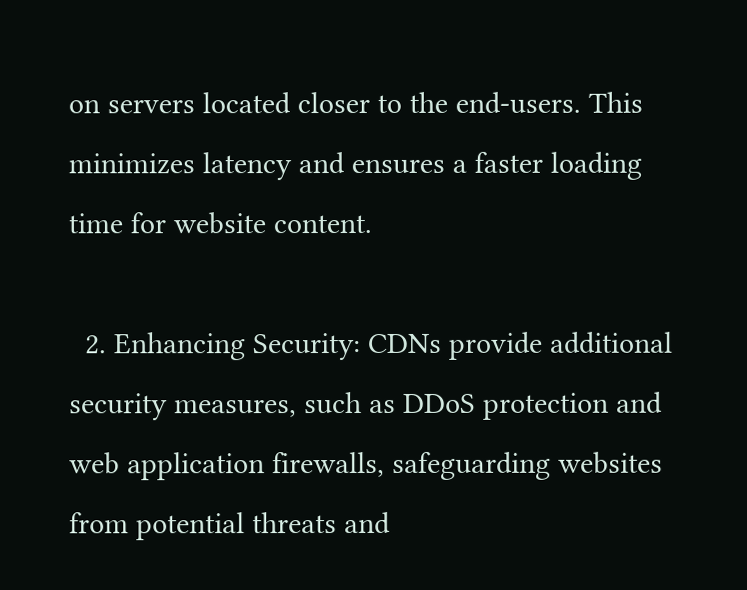on servers located closer to the end-users. This minimizes latency and ensures a faster loading time for website content.

  2. Enhancing Security: CDNs provide additional security measures, such as DDoS protection and web application firewalls, safeguarding websites from potential threats and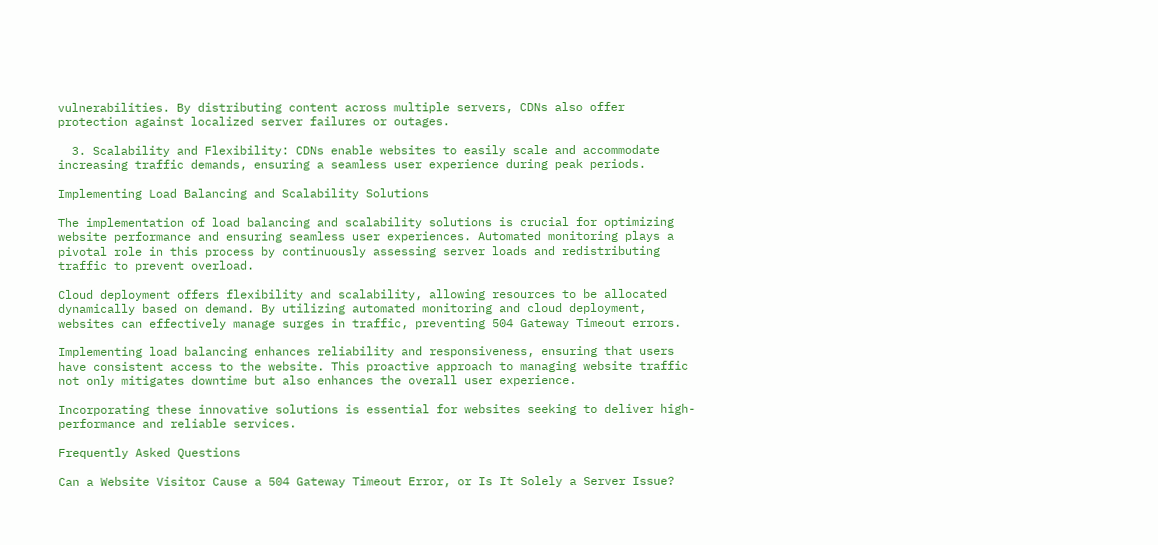vulnerabilities. By distributing content across multiple servers, CDNs also offer protection against localized server failures or outages.

  3. Scalability and Flexibility: CDNs enable websites to easily scale and accommodate increasing traffic demands, ensuring a seamless user experience during peak periods.

Implementing Load Balancing and Scalability Solutions

The implementation of load balancing and scalability solutions is crucial for optimizing website performance and ensuring seamless user experiences. Automated monitoring plays a pivotal role in this process by continuously assessing server loads and redistributing traffic to prevent overload.

Cloud deployment offers flexibility and scalability, allowing resources to be allocated dynamically based on demand. By utilizing automated monitoring and cloud deployment, websites can effectively manage surges in traffic, preventing 504 Gateway Timeout errors.

Implementing load balancing enhances reliability and responsiveness, ensuring that users have consistent access to the website. This proactive approach to managing website traffic not only mitigates downtime but also enhances the overall user experience.

Incorporating these innovative solutions is essential for websites seeking to deliver high-performance and reliable services.

Frequently Asked Questions

Can a Website Visitor Cause a 504 Gateway Timeout Error, or Is It Solely a Server Issue?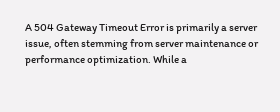A 504 Gateway Timeout Error is primarily a server issue, often stemming from server maintenance or performance optimization. While a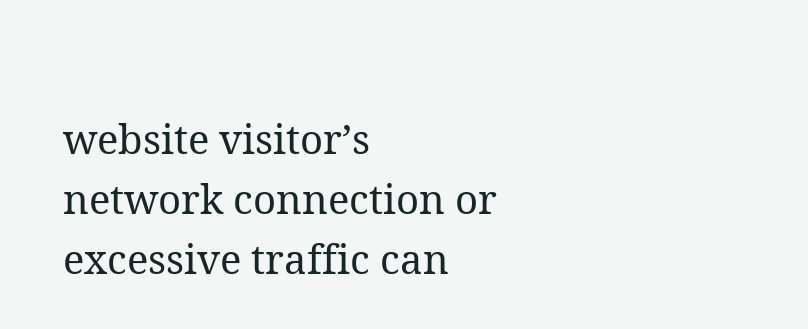website visitor’s network connection or excessive traffic can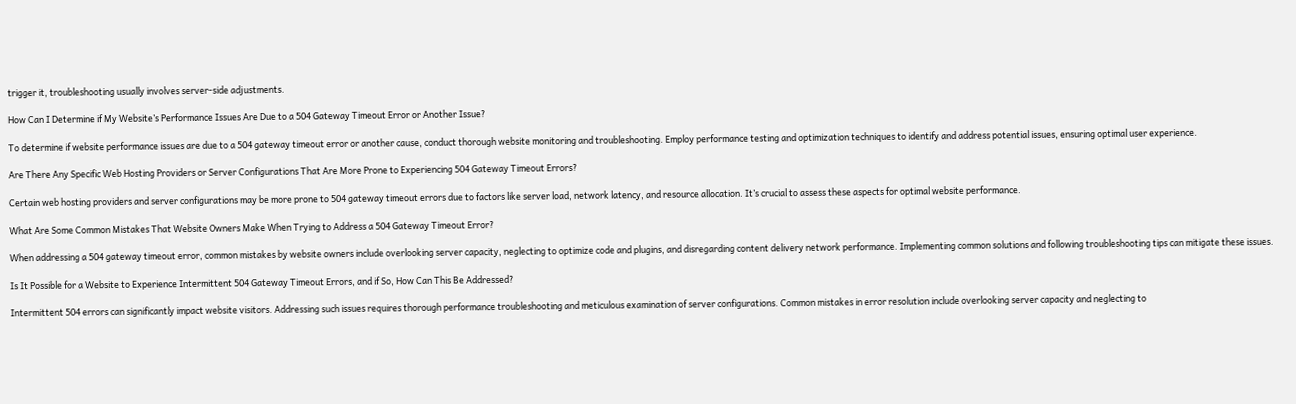trigger it, troubleshooting usually involves server-side adjustments.

How Can I Determine if My Website’s Performance Issues Are Due to a 504 Gateway Timeout Error or Another Issue?

To determine if website performance issues are due to a 504 gateway timeout error or another cause, conduct thorough website monitoring and troubleshooting. Employ performance testing and optimization techniques to identify and address potential issues, ensuring optimal user experience.

Are There Any Specific Web Hosting Providers or Server Configurations That Are More Prone to Experiencing 504 Gateway Timeout Errors?

Certain web hosting providers and server configurations may be more prone to 504 gateway timeout errors due to factors like server load, network latency, and resource allocation. It’s crucial to assess these aspects for optimal website performance.

What Are Some Common Mistakes That Website Owners Make When Trying to Address a 504 Gateway Timeout Error?

When addressing a 504 gateway timeout error, common mistakes by website owners include overlooking server capacity, neglecting to optimize code and plugins, and disregarding content delivery network performance. Implementing common solutions and following troubleshooting tips can mitigate these issues.

Is It Possible for a Website to Experience Intermittent 504 Gateway Timeout Errors, and if So, How Can This Be Addressed?

Intermittent 504 errors can significantly impact website visitors. Addressing such issues requires thorough performance troubleshooting and meticulous examination of server configurations. Common mistakes in error resolution include overlooking server capacity and neglecting to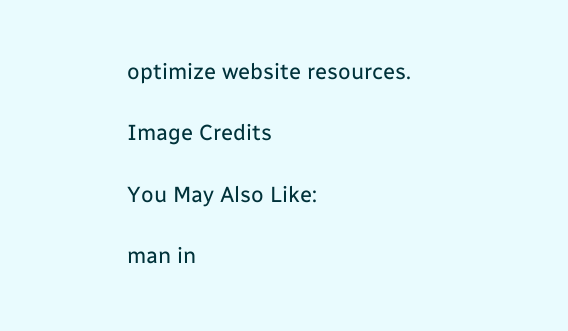optimize website resources.

Image Credits

You May Also Like:

man in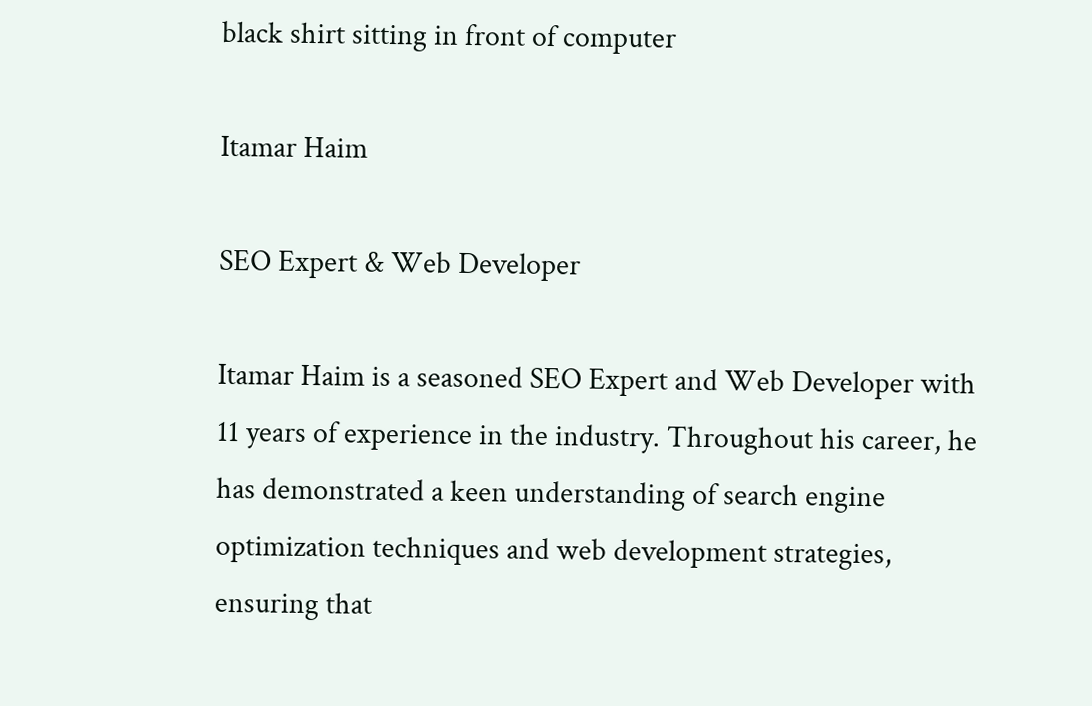black shirt sitting in front of computer

Itamar Haim

SEO Expert & Web Developer

Itamar Haim is a seasoned SEO Expert and Web Developer with 11 years of experience in the industry. Throughout his career, he has demonstrated a keen understanding of search engine optimization techniques and web development strategies, ensuring that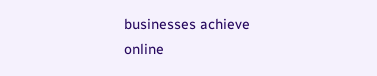businesses achieve online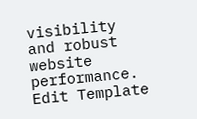visibility and robust website performance.
Edit Template